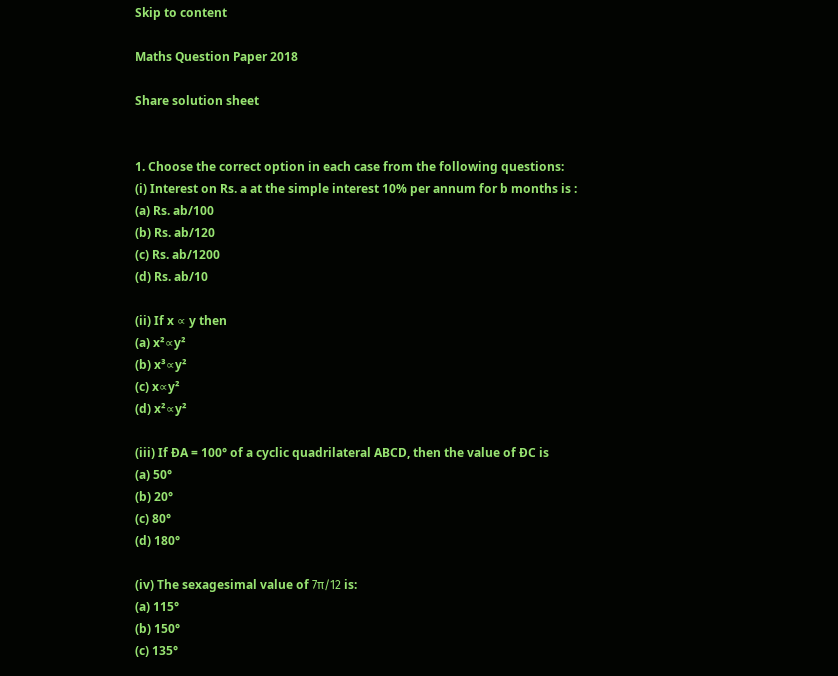Skip to content

Maths Question Paper 2018

Share solution sheet


1. Choose the correct option in each case from the following questions:
(i) Interest on Rs. a at the simple interest 10% per annum for b months is :
(a) Rs. ab/100
(b) Rs. ab/120
(c) Rs. ab/1200
(d) Rs. ab/10

(ii) If x ∝ y then
(a) x²∝y²
(b) x³∝y²
(c) x∝y²
(d) x²∝y²

(iii) If ÐA = 100° of a cyclic quadrilateral ABCD, then the value of ÐC is
(a) 50°
(b) 20°
(c) 80°
(d) 180°

(iv) The sexagesimal value of 7π/12 is:
(a) 115°
(b) 150°
(c) 135°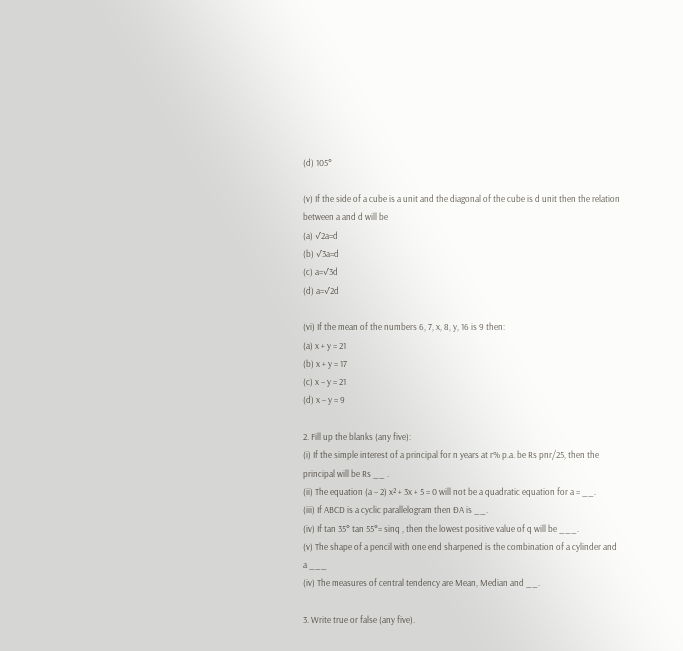(d) 105°

(v) If the side of a cube is a unit and the diagonal of the cube is d unit then the relation between a and d will be
(a) √2a=d
(b) √3a=d
(c) a=√3d
(d) a=√2d

(vi) If the mean of the numbers 6, 7, x, 8, y, 16 is 9 then:
(a) x + y = 21
(b) x + y = 17
(c) x – y = 21
(d) x – y = 9

2. Fill up the blanks (any five):
(i) If the simple interest of a principal for n years at r% p.a. be Rs pnr/25, then the principal will be Rs __ .
(ii) The equation (a – 2) x² + 3x + 5 = 0 will not be a quadratic equation for a = __.
(iii) If ABCD is a cyclic parallelogram then ÐA is __.
(iv) If tan 35° tan 55°= sinq , then the lowest positive value of q will be ___.
(v) The shape of a pencil with one end sharpened is the combination of a cylinder and a ___
(iv) The measures of central tendency are Mean, Median and __.

3. Write true or false (any five).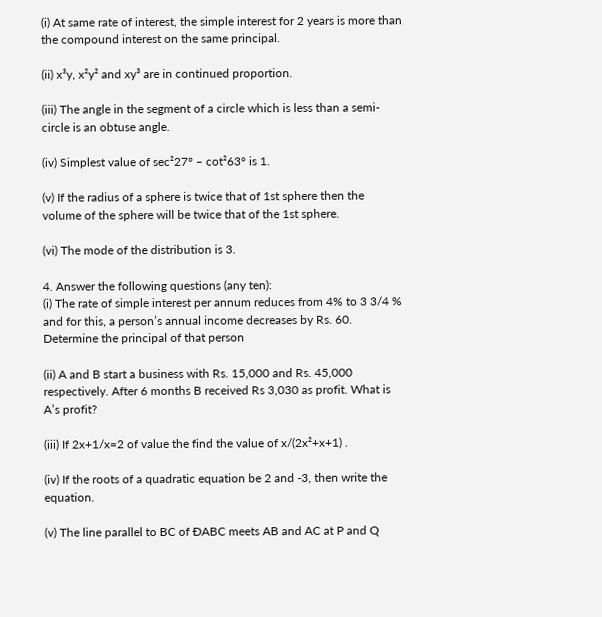(i) At same rate of interest, the simple interest for 2 years is more than the compound interest on the same principal.

(ii) x³y, x²y² and xy³ are in continued proportion.

(iii) The angle in the segment of a circle which is less than a semi-circle is an obtuse angle.

(iv) Simplest value of sec²27° – cot²63° is 1.

(v) If the radius of a sphere is twice that of 1st sphere then the volume of the sphere will be twice that of the 1st sphere.

(vi) The mode of the distribution is 3.

4. Answer the following questions (any ten):
(i) The rate of simple interest per annum reduces from 4% to 3 3/4 % and for this, a person’s annual income decreases by Rs. 60. Determine the principal of that person

(ii) A and B start a business with Rs. 15,000 and Rs. 45,000 respectively. After 6 months B received Rs 3,030 as profit. What is A’s profit?

(iii) If 2x+1/x=2 of value the find the value of x/(2x²+x+1) .

(iv) If the roots of a quadratic equation be 2 and -3, then write the equation.

(v) The line parallel to BC of ÐABC meets AB and AC at P and Q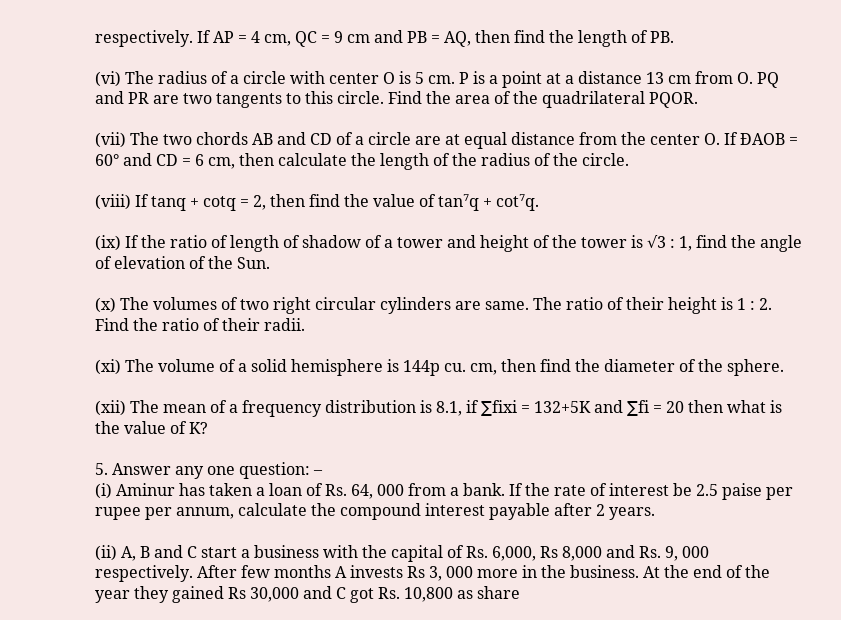respectively. If AP = 4 cm, QC = 9 cm and PB = AQ, then find the length of PB.

(vi) The radius of a circle with center O is 5 cm. P is a point at a distance 13 cm from O. PQ and PR are two tangents to this circle. Find the area of the quadrilateral PQOR.

(vii) The two chords AB and CD of a circle are at equal distance from the center O. If ÐAOB = 60° and CD = 6 cm, then calculate the length of the radius of the circle.

(viii) If tanq + cotq = 2, then find the value of tan⁷q + cot⁷q.

(ix) If the ratio of length of shadow of a tower and height of the tower is √3 : 1, find the angle of elevation of the Sun.

(x) The volumes of two right circular cylinders are same. The ratio of their height is 1 : 2. Find the ratio of their radii.

(xi) The volume of a solid hemisphere is 144p cu. cm, then find the diameter of the sphere.

(xii) The mean of a frequency distribution is 8.1, if ∑fixi = 132+5K and ∑fi = 20 then what is the value of K?

5. Answer any one question: –
(i) Aminur has taken a loan of Rs. 64, 000 from a bank. If the rate of interest be 2.5 paise per rupee per annum, calculate the compound interest payable after 2 years.

(ii) A, B and C start a business with the capital of Rs. 6,000, Rs 8,000 and Rs. 9, 000 respectively. After few months A invests Rs 3, 000 more in the business. At the end of the year they gained Rs 30,000 and C got Rs. 10,800 as share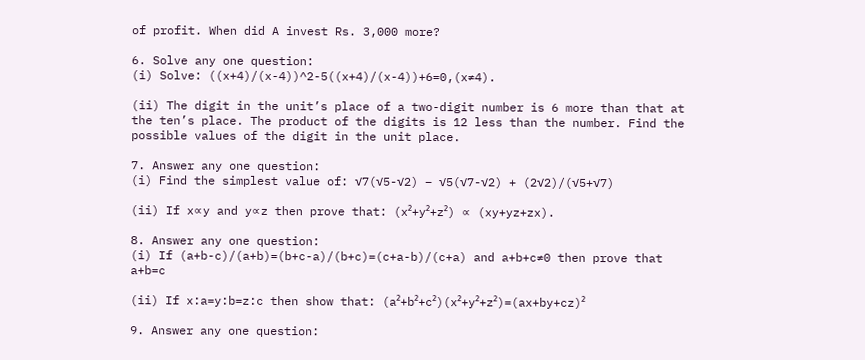of profit. When did A invest Rs. 3,000 more?

6. Solve any one question:
(i) Solve: ((x+4)/(x-4))^2-5((x+4)/(x-4))+6=0,(x≠4).

(ii) The digit in the unit’s place of a two-digit number is 6 more than that at the ten’s place. The product of the digits is 12 less than the number. Find the possible values of the digit in the unit place.

7. Answer any one question:
(i) Find the simplest value of: √7(√5-√2) – √5(√7-√2) + (2√2)/(√5+√7)

(ii) If x∝y and y∝z then prove that: (x²+y²+z²) ∝ (xy+yz+zx).

8. Answer any one question:
(i) If (a+b-c)/(a+b)=(b+c-a)/(b+c)=(c+a-b)/(c+a) and a+b+c≠0 then prove that a+b=c

(ii) If x:a=y:b=z:c then show that: (a²+b²+c²)(x²+y²+z²)=(ax+by+cz)²

9. Answer any one question: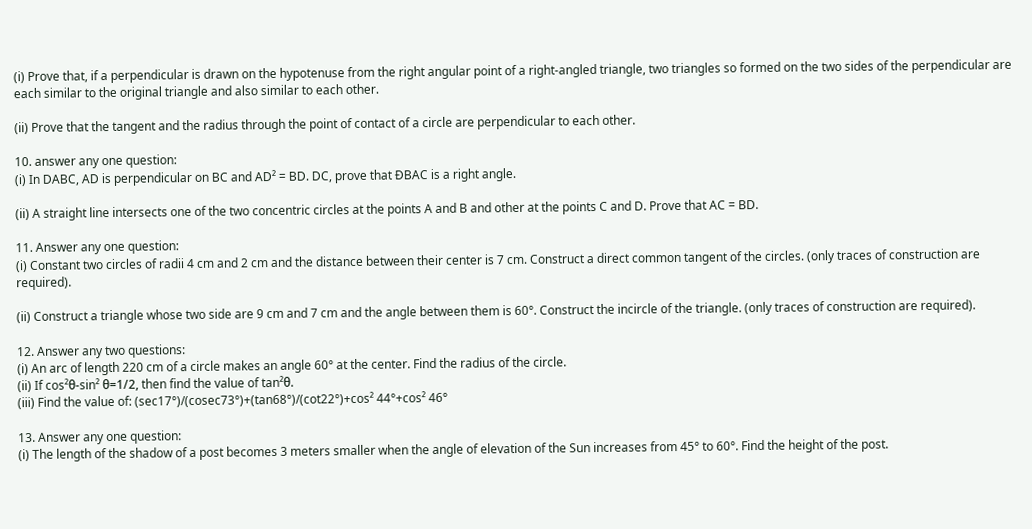(i) Prove that, if a perpendicular is drawn on the hypotenuse from the right angular point of a right-angled triangle, two triangles so formed on the two sides of the perpendicular are each similar to the original triangle and also similar to each other.

(ii) Prove that the tangent and the radius through the point of contact of a circle are perpendicular to each other.

10. answer any one question:
(i) In DABC, AD is perpendicular on BC and AD² = BD. DC, prove that ÐBAC is a right angle.

(ii) A straight line intersects one of the two concentric circles at the points A and B and other at the points C and D. Prove that AC = BD.

11. Answer any one question:
(i) Constant two circles of radii 4 cm and 2 cm and the distance between their center is 7 cm. Construct a direct common tangent of the circles. (only traces of construction are required).

(ii) Construct a triangle whose two side are 9 cm and 7 cm and the angle between them is 60°. Construct the incircle of the triangle. (only traces of construction are required).

12. Answer any two questions:
(i) An arc of length 220 cm of a circle makes an angle 60° at the center. Find the radius of the circle.
(ii) If cos²θ-sin² θ=1/2, then find the value of tan²θ.
(iii) Find the value of: (sec17°)/(cosec73°)+(tan68°)/(cot22°)+cos² 44°+cos² 46°

13. Answer any one question:
(i) The length of the shadow of a post becomes 3 meters smaller when the angle of elevation of the Sun increases from 45° to 60°. Find the height of the post.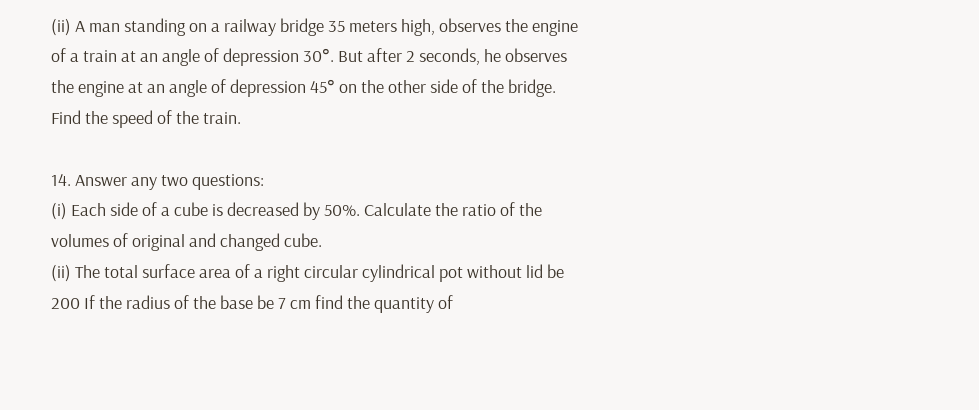(ii) A man standing on a railway bridge 35 meters high, observes the engine of a train at an angle of depression 30°. But after 2 seconds, he observes the engine at an angle of depression 45° on the other side of the bridge. Find the speed of the train.

14. Answer any two questions:
(i) Each side of a cube is decreased by 50%. Calculate the ratio of the volumes of original and changed cube.
(ii) The total surface area of a right circular cylindrical pot without lid be 200 If the radius of the base be 7 cm find the quantity of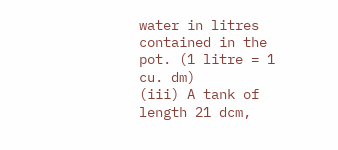water in litres contained in the pot. (1 litre = 1 cu. dm)
(iii) A tank of length 21 dcm,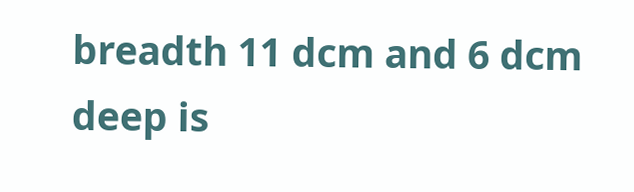breadth 11 dcm and 6 dcm deep is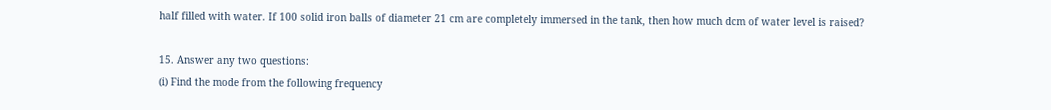half filled with water. If 100 solid iron balls of diameter 21 cm are completely immersed in the tank, then how much dcm of water level is raised?

15. Answer any two questions:
(i) Find the mode from the following frequency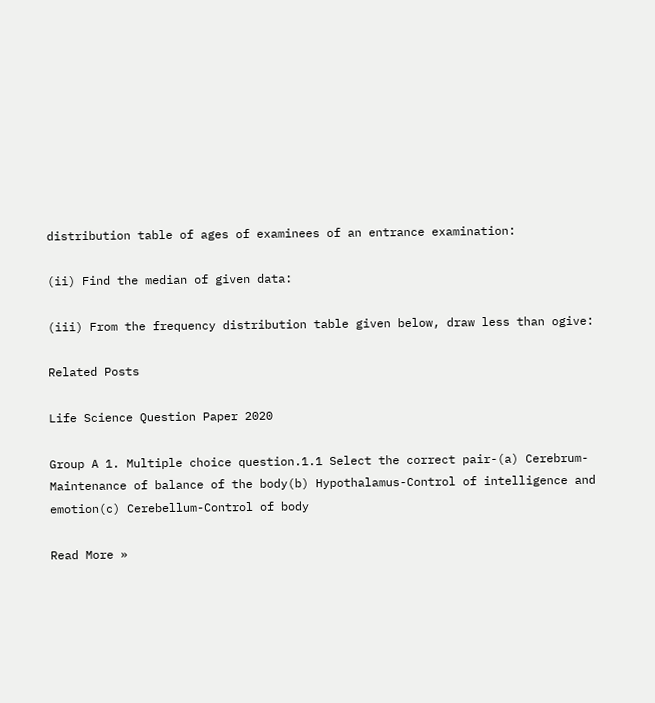distribution table of ages of examinees of an entrance examination:

(ii) Find the median of given data:

(iii) From the frequency distribution table given below, draw less than ogive:

Related Posts

Life Science Question Paper 2020

Group A 1. Multiple choice question.1.1 Select the correct pair-(a) Cerebrum- Maintenance of balance of the body(b) Hypothalamus-Control of intelligence and emotion(c) Cerebellum-Control of body

Read More »